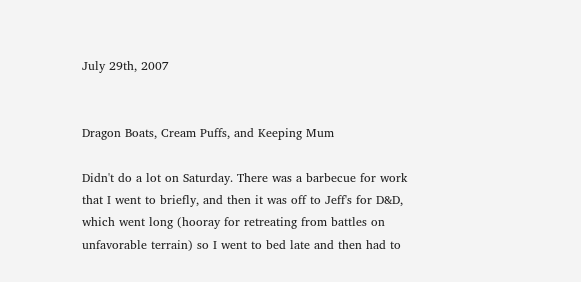July 29th, 2007


Dragon Boats, Cream Puffs, and Keeping Mum

Didn't do a lot on Saturday. There was a barbecue for work that I went to briefly, and then it was off to Jeff's for D&D, which went long (hooray for retreating from battles on unfavorable terrain) so I went to bed late and then had to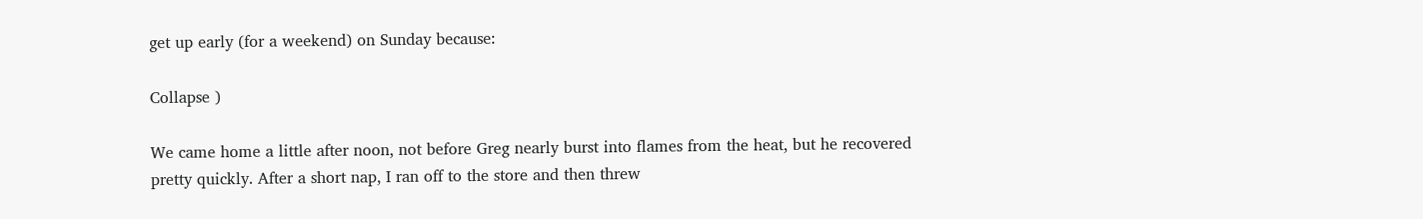get up early (for a weekend) on Sunday because:

Collapse )

We came home a little after noon, not before Greg nearly burst into flames from the heat, but he recovered pretty quickly. After a short nap, I ran off to the store and then threw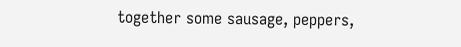together some sausage, peppers,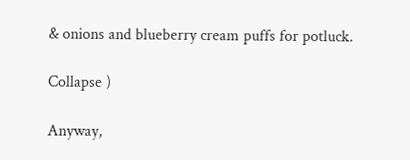& onions and blueberry cream puffs for potluck.

Collapse )

Anyway,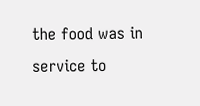the food was in service to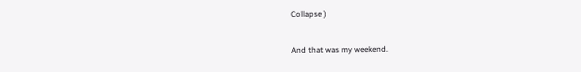Collapse )

And that was my weekend.